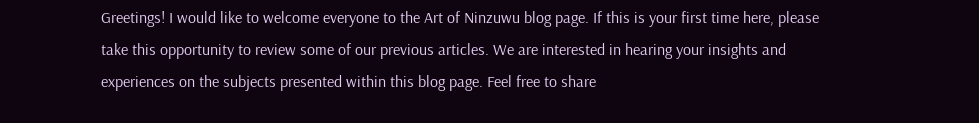Greetings! I would like to welcome everyone to the Art of Ninzuwu blog page. If this is your first time here, please take this opportunity to review some of our previous articles. We are interested in hearing your insights and experiences on the subjects presented within this blog page. Feel free to share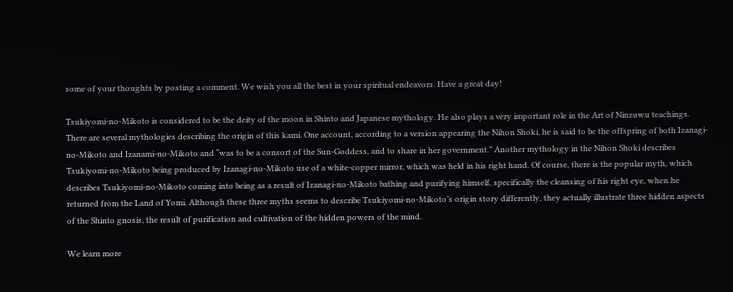some of your thoughts by posting a comment. We wish you all the best in your spiritual endeavors. Have a great day!

Tsukiyomi-no-Mikoto is considered to be the deity of the moon in Shinto and Japanese mythology. He also plays a very important role in the Art of Ninzuwu teachings. There are several mythologies describing the origin of this kami. One account, according to a version appearing the Nihon Shoki, he is said to be the offspring of both Izanagi-no-Mikoto and Izanami-no-Mikoto and “was to be a consort of the Sun-Goddess, and to share in her government.” Another mythology in the Nihon Shoki describes Tsukiyomi-no-Mikoto being produced by Izanagi-no-Mikoto use of a white-copper mirror, which was held in his right hand. Of course, there is the popular myth, which describes Tsukiyomi-no-Mikoto coming into being as a result of Izanagi-no-Mikoto bathing and purifying himself, specifically the cleansing of his right eye, when he returned from the Land of Yomi. Although these three myths seems to describe Tsukiyomi-no-Mikoto’s origin story differently, they actually illustrate three hidden aspects of the Shinto gnosis, the result of purification and cultivation of the hidden powers of the mind.

We learn more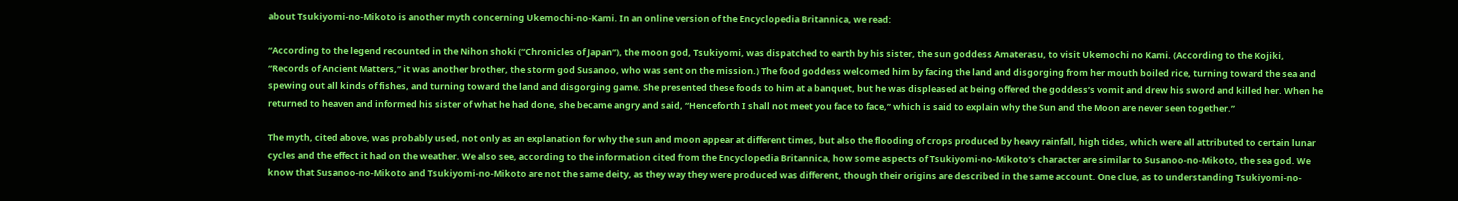about Tsukiyomi-no-Mikoto is another myth concerning Ukemochi-no-Kami. In an online version of the Encyclopedia Britannica, we read:

“According to the legend recounted in the Nihon shoki (“Chronicles of Japan”), the moon god, Tsukiyomi, was dispatched to earth by his sister, the sun goddess Amaterasu, to visit Ukemochi no Kami. (According to the Kojiki, “Records of Ancient Matters,” it was another brother, the storm god Susanoo, who was sent on the mission.) The food goddess welcomed him by facing the land and disgorging from her mouth boiled rice, turning toward the sea and spewing out all kinds of fishes, and turning toward the land and disgorging game. She presented these foods to him at a banquet, but he was displeased at being offered the goddess’s vomit and drew his sword and killed her. When he returned to heaven and informed his sister of what he had done, she became angry and said, “Henceforth I shall not meet you face to face,” which is said to explain why the Sun and the Moon are never seen together.”

The myth, cited above, was probably used, not only as an explanation for why the sun and moon appear at different times, but also the flooding of crops produced by heavy rainfall, high tides, which were all attributed to certain lunar cycles and the effect it had on the weather. We also see, according to the information cited from the Encyclopedia Britannica, how some aspects of Tsukiyomi-no-Mikoto’s character are similar to Susanoo-no-Mikoto, the sea god. We know that Susanoo-no-Mikoto and Tsukiyomi-no-Mikoto are not the same deity, as they way they were produced was different, though their origins are described in the same account. One clue, as to understanding Tsukiyomi-no-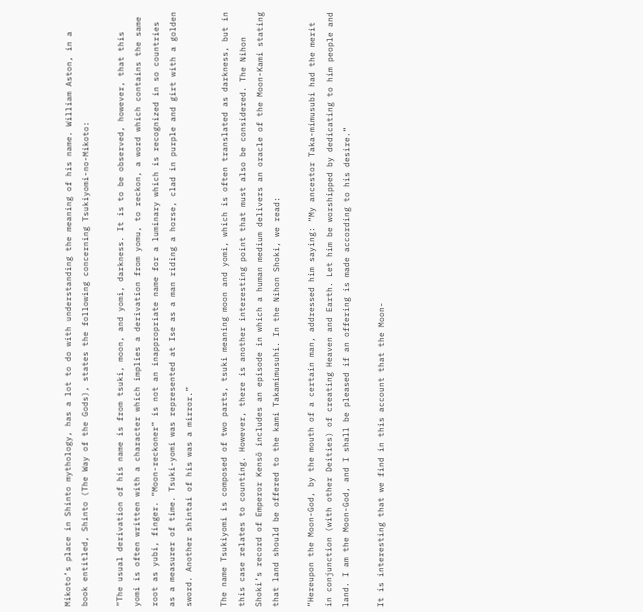Mikoto’s place in Shinto mythology, has a lot to do with understanding the meaning of his name. William Aston, in a book entitled, Shinto (The Way of the Gods), states the following concerning Tsukiyomi-no-Mikoto:

“The usual derivation of his name is from tsuki, moon, and yomi, darkness. It is to be observed, however, that this yomi is often written with a character which implies a derivation from yomu, to reckon, a word which contains the same root as yubi, finger. “Moon-reckoner” is not an inappropriate name for a luminary which is recognized in so countries as a measurer of time. Tsuki-yomi was represented at Ise as a man riding a horse, clad in purple and girt with a golden sword. Another shintai of his was a mirror.”

The name Tsukiyomi is composed of two parts, tsuki meaning moon and yomi, which is often translated as darkness, but in this case relates to counting. However, there is another interesting point that must also be considered. The Nihon Shoki’s record of Emperor Kensō includes an episode in which a human medium delivers an oracle of the Moon-Kami stating that land should be offered to the kami Takamimusuhi. In the Nihon Shoki, we read:

“Hereupon the Moon-God, by the mouth of a certain man, addressed him saying: “My ancestor Taka-mimusubi had the merit in conjunction (with other Deities) of creating Heaven and Earth. Let him be worshipped by dedicating to him people and land. I am the Moon-God, and I shall be pleased if an offering is made according to his desire.”

It is interesting that we find in this account that the Moon-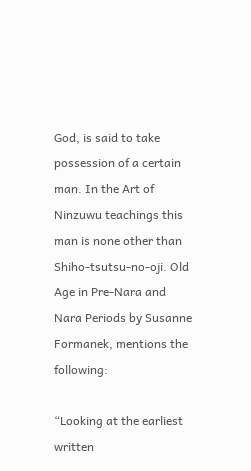God, is said to take possession of a certain man. In the Art of Ninzuwu teachings this man is none other than Shiho-tsutsu-no-oji. Old Age in Pre-Nara and Nara Periods by Susanne Formanek, mentions the following:

“Looking at the earliest written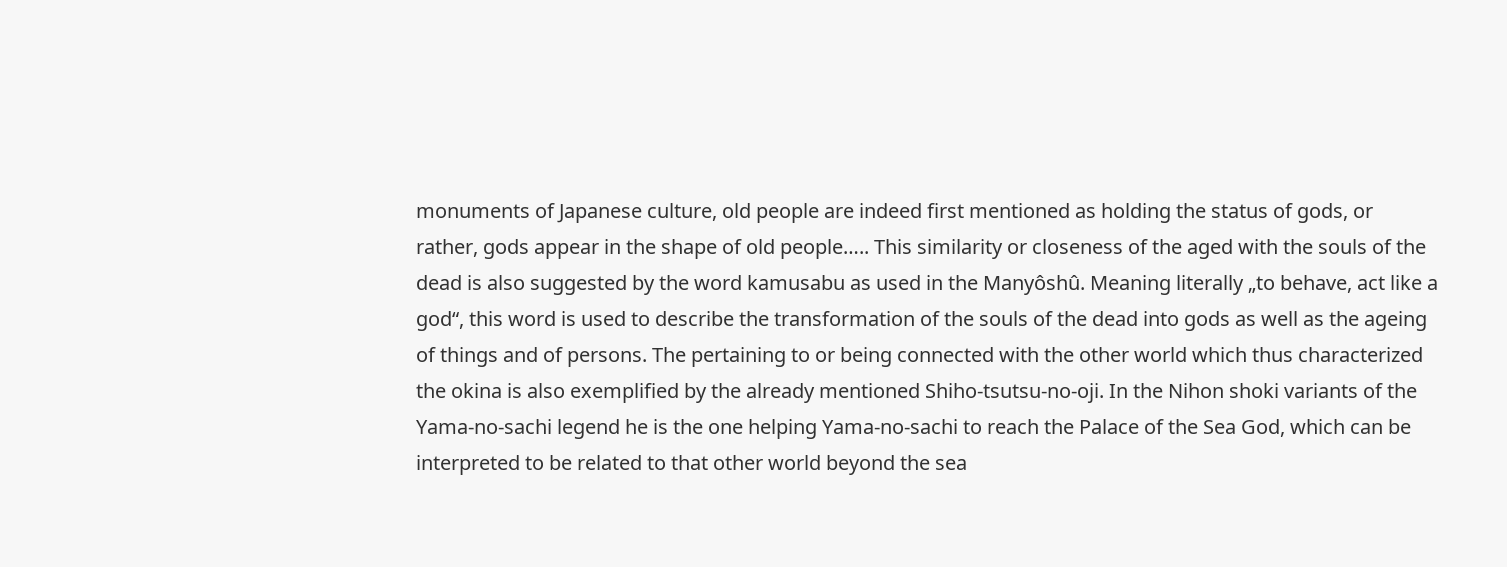monuments of Japanese culture, old people are indeed first mentioned as holding the status of gods, or rather, gods appear in the shape of old people….. This similarity or closeness of the aged with the souls of the dead is also suggested by the word kamusabu as used in the Manyôshû. Meaning literally „to behave, act like a god“, this word is used to describe the transformation of the souls of the dead into gods as well as the ageing of things and of persons. The pertaining to or being connected with the other world which thus characterized the okina is also exemplified by the already mentioned Shiho-tsutsu-no-oji. In the Nihon shoki variants of the Yama-no-sachi legend he is the one helping Yama-no-sachi to reach the Palace of the Sea God, which can be interpreted to be related to that other world beyond the sea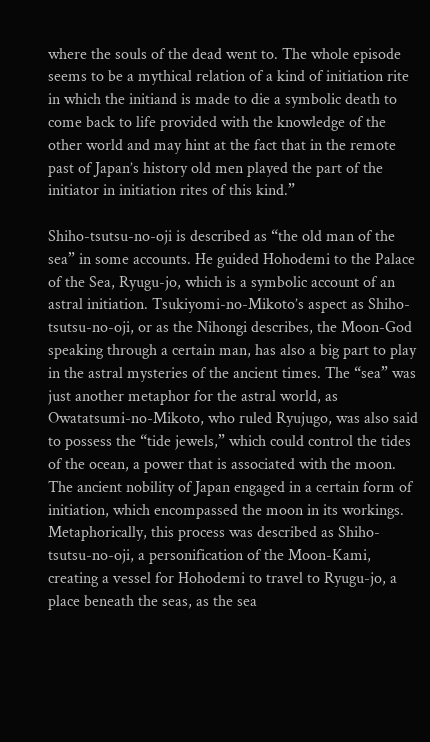where the souls of the dead went to. The whole episode seems to be a mythical relation of a kind of initiation rite in which the initiand is made to die a symbolic death to come back to life provided with the knowledge of the other world and may hint at the fact that in the remote past of Japan’s history old men played the part of the initiator in initiation rites of this kind.”

Shiho-tsutsu-no-oji is described as “the old man of the sea” in some accounts. He guided Hohodemi to the Palace of the Sea, Ryugu-jo, which is a symbolic account of an astral initiation. Tsukiyomi-no-Mikoto’s aspect as Shiho-tsutsu-no-oji, or as the Nihongi describes, the Moon-God speaking through a certain man, has also a big part to play in the astral mysteries of the ancient times. The “sea” was just another metaphor for the astral world, as Owatatsumi-no-Mikoto, who ruled Ryujugo, was also said to possess the “tide jewels,” which could control the tides of the ocean, a power that is associated with the moon. The ancient nobility of Japan engaged in a certain form of initiation, which encompassed the moon in its workings. Metaphorically, this process was described as Shiho-tsutsu-no-oji, a personification of the Moon-Kami, creating a vessel for Hohodemi to travel to Ryugu-jo, a place beneath the seas, as the sea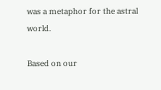was a metaphor for the astral world.

Based on our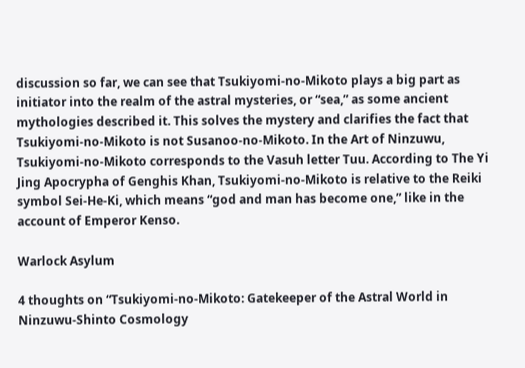discussion so far, we can see that Tsukiyomi-no-Mikoto plays a big part as initiator into the realm of the astral mysteries, or “sea,” as some ancient mythologies described it. This solves the mystery and clarifies the fact that Tsukiyomi-no-Mikoto is not Susanoo-no-Mikoto. In the Art of Ninzuwu, Tsukiyomi-no-Mikoto corresponds to the Vasuh letter Tuu. According to The Yi Jing Apocrypha of Genghis Khan, Tsukiyomi-no-Mikoto is relative to the Reiki symbol Sei-He-Ki, which means “god and man has become one,” like in the account of Emperor Kenso.

Warlock Asylum

4 thoughts on “Tsukiyomi-no-Mikoto: Gatekeeper of the Astral World in Ninzuwu-Shinto Cosmology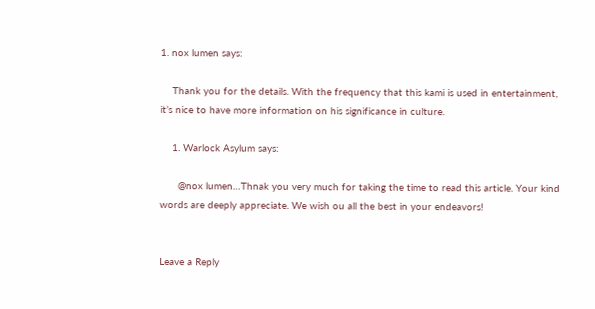1. nox lumen says:

    Thank you for the details. With the frequency that this kami is used in entertainment, it’s nice to have more information on his significance in culture.

    1. Warlock Asylum says:

      @nox lumen…Thnak you very much for taking the time to read this article. Your kind words are deeply appreciate. We wish ou all the best in your endeavors!


Leave a Reply